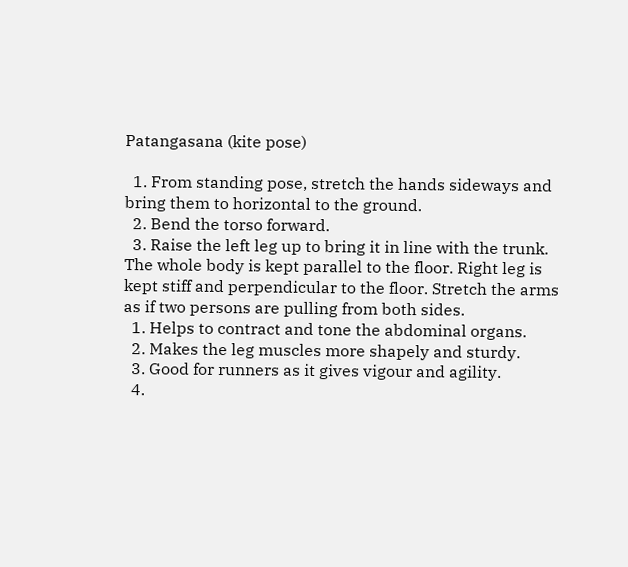Patangasana (kite pose)

  1. From standing pose, stretch the hands sideways and bring them to horizontal to the ground.
  2. Bend the torso forward.
  3. Raise the left leg up to bring it in line with the trunk. The whole body is kept parallel to the floor. Right leg is kept stiff and perpendicular to the floor. Stretch the arms as if two persons are pulling from both sides.
  1. Helps to contract and tone the abdominal organs.
  2. Makes the leg muscles more shapely and sturdy.
  3. Good for runners as it gives vigour and agility.
  4.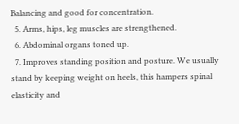Balancing and good for concentration.
  5. Arms, hips, leg muscles are strengthened.
  6. Abdominal organs toned up.
  7. Improves standing position and posture. We usually stand by keeping weight on heels, this hampers spinal elasticity and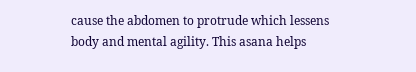cause the abdomen to protrude which lessens body and mental agility. This asana helps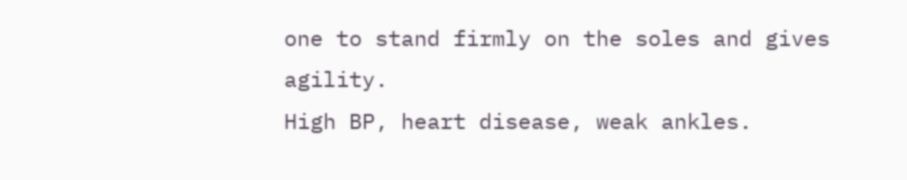one to stand firmly on the soles and gives agility.
High BP, heart disease, weak ankles.